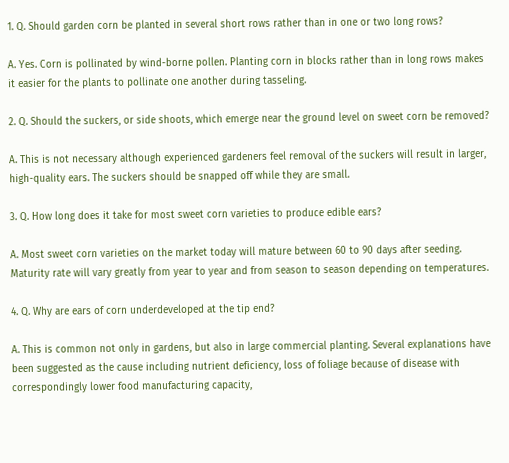1. Q. Should garden corn be planted in several short rows rather than in one or two long rows?

A. Yes. Corn is pollinated by wind-borne pollen. Planting corn in blocks rather than in long rows makes it easier for the plants to pollinate one another during tasseling.

2. Q. Should the suckers, or side shoots, which emerge near the ground level on sweet corn be removed?

A. This is not necessary although experienced gardeners feel removal of the suckers will result in larger, high-quality ears. The suckers should be snapped off while they are small.

3. Q. How long does it take for most sweet corn varieties to produce edible ears?

A. Most sweet corn varieties on the market today will mature between 60 to 90 days after seeding. Maturity rate will vary greatly from year to year and from season to season depending on temperatures.

4. Q. Why are ears of corn underdeveloped at the tip end?

A. This is common not only in gardens, but also in large commercial planting. Several explanations have been suggested as the cause including nutrient deficiency, loss of foliage because of disease with correspondingly lower food manufacturing capacity,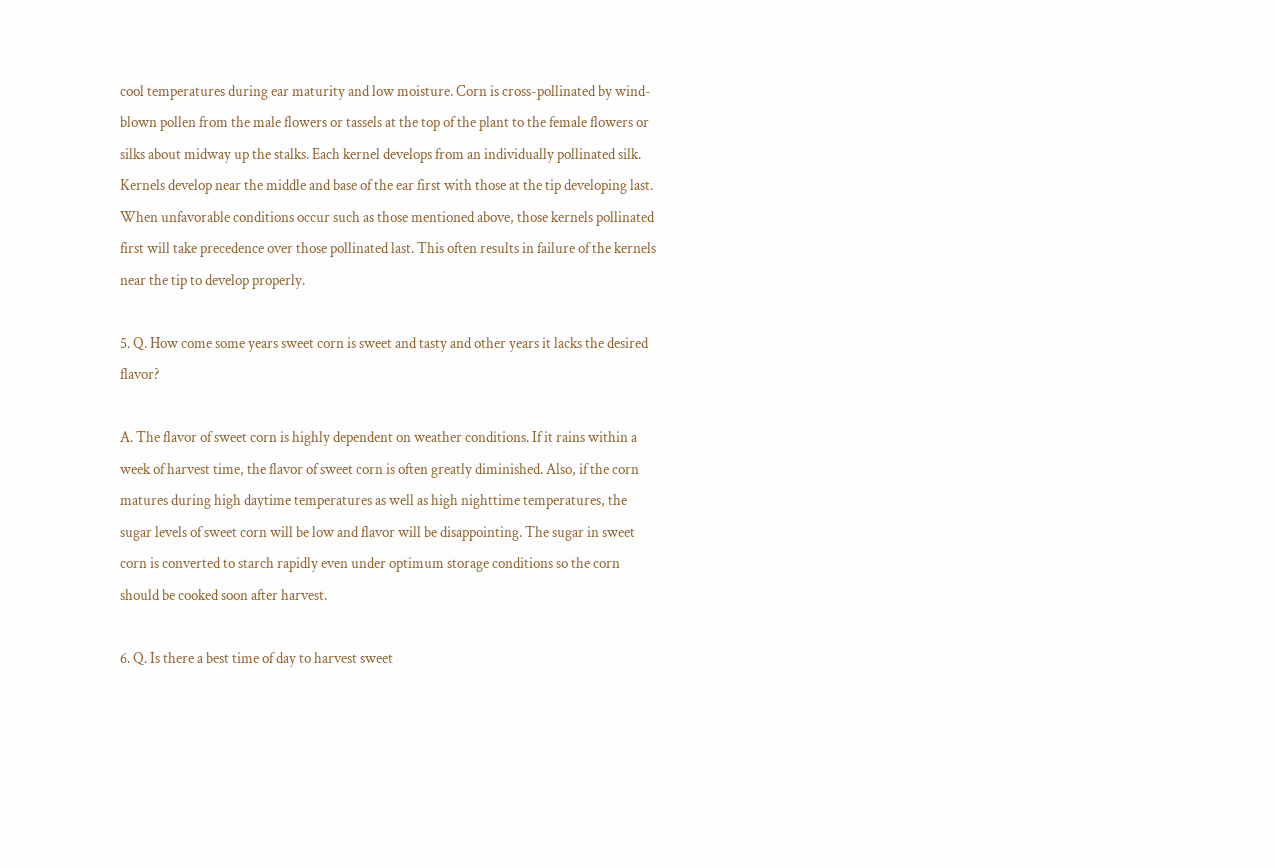cool temperatures during ear maturity and low moisture. Corn is cross-pollinated by wind-blown pollen from the male flowers or tassels at the top of the plant to the female flowers or silks about midway up the stalks. Each kernel develops from an individually pollinated silk. Kernels develop near the middle and base of the ear first with those at the tip developing last. When unfavorable conditions occur such as those mentioned above, those kernels pollinated first will take precedence over those pollinated last. This often results in failure of the kernels near the tip to develop properly.

5. Q. How come some years sweet corn is sweet and tasty and other years it lacks the desired flavor?

A. The flavor of sweet corn is highly dependent on weather conditions. If it rains within a week of harvest time, the flavor of sweet corn is often greatly diminished. Also, if the corn matures during high daytime temperatures as well as high nighttime temperatures, the sugar levels of sweet corn will be low and flavor will be disappointing. The sugar in sweet corn is converted to starch rapidly even under optimum storage conditions so the corn should be cooked soon after harvest.

6. Q. Is there a best time of day to harvest sweet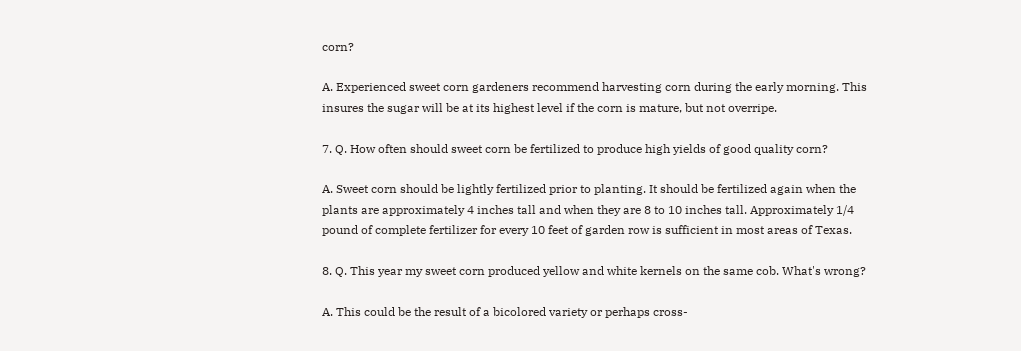corn?

A. Experienced sweet corn gardeners recommend harvesting corn during the early morning. This insures the sugar will be at its highest level if the corn is mature, but not overripe.

7. Q. How often should sweet corn be fertilized to produce high yields of good quality corn?

A. Sweet corn should be lightly fertilized prior to planting. It should be fertilized again when the plants are approximately 4 inches tall and when they are 8 to 10 inches tall. Approximately 1/4 pound of complete fertilizer for every 10 feet of garden row is sufficient in most areas of Texas.

8. Q. This year my sweet corn produced yellow and white kernels on the same cob. What's wrong?

A. This could be the result of a bicolored variety or perhaps cross-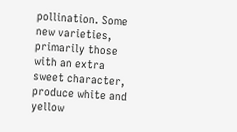pollination. Some new varieties, primarily those with an extra sweet character, produce white and yellow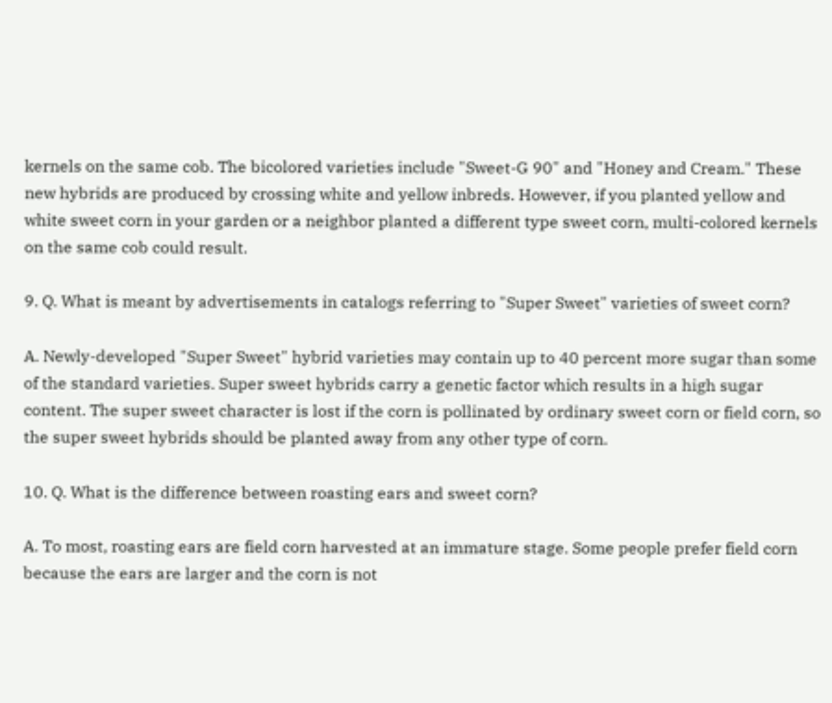kernels on the same cob. The bicolored varieties include "Sweet-G 90" and "Honey and Cream." These new hybrids are produced by crossing white and yellow inbreds. However, if you planted yellow and white sweet corn in your garden or a neighbor planted a different type sweet corn, multi-colored kernels on the same cob could result.

9. Q. What is meant by advertisements in catalogs referring to "Super Sweet" varieties of sweet corn?

A. Newly-developed "Super Sweet" hybrid varieties may contain up to 40 percent more sugar than some of the standard varieties. Super sweet hybrids carry a genetic factor which results in a high sugar content. The super sweet character is lost if the corn is pollinated by ordinary sweet corn or field corn, so the super sweet hybrids should be planted away from any other type of corn.

10. Q. What is the difference between roasting ears and sweet corn?

A. To most, roasting ears are field corn harvested at an immature stage. Some people prefer field corn because the ears are larger and the corn is not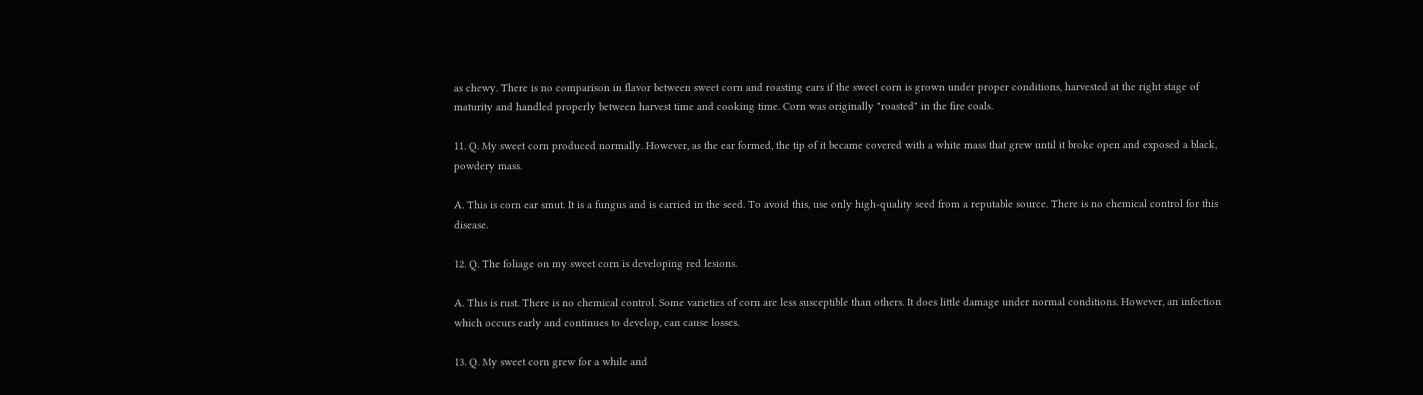as chewy. There is no comparison in flavor between sweet corn and roasting ears if the sweet corn is grown under proper conditions, harvested at the right stage of maturity and handled properly between harvest time and cooking time. Corn was originally "roasted" in the fire coals.

11. Q. My sweet corn produced normally. However, as the ear formed, the tip of it became covered with a white mass that grew until it broke open and exposed a black, powdery mass.

A. This is corn ear smut. It is a fungus and is carried in the seed. To avoid this, use only high-quality seed from a reputable source. There is no chemical control for this disease.

12. Q. The foliage on my sweet corn is developing red lesions.

A. This is rust. There is no chemical control. Some varieties of corn are less susceptible than others. It does little damage under normal conditions. However, an infection which occurs early and continues to develop, can cause losses.

13. Q. My sweet corn grew for a while and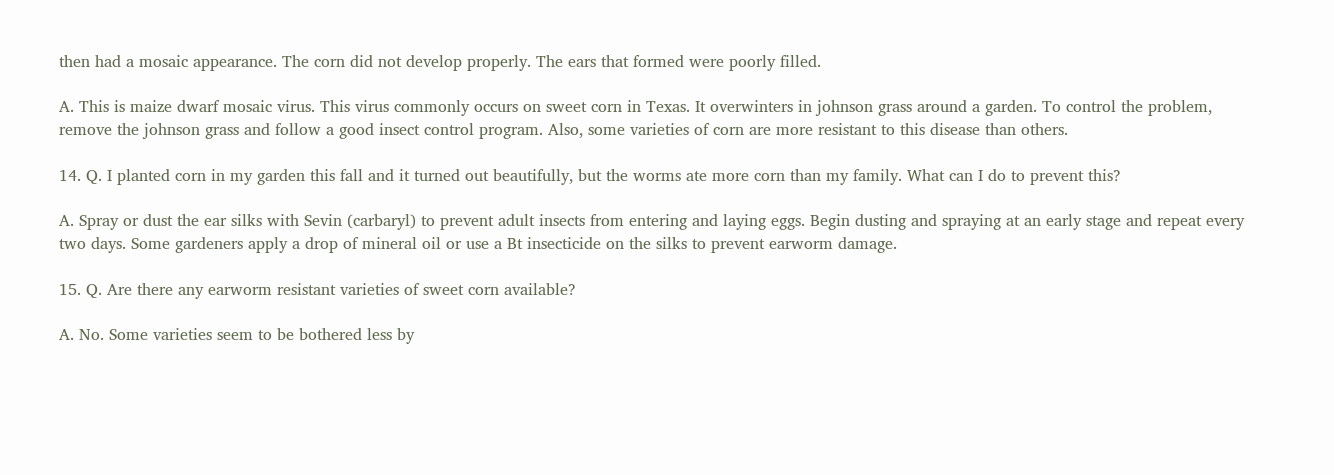then had a mosaic appearance. The corn did not develop properly. The ears that formed were poorly filled.

A. This is maize dwarf mosaic virus. This virus commonly occurs on sweet corn in Texas. It overwinters in johnson grass around a garden. To control the problem, remove the johnson grass and follow a good insect control program. Also, some varieties of corn are more resistant to this disease than others.

14. Q. I planted corn in my garden this fall and it turned out beautifully, but the worms ate more corn than my family. What can I do to prevent this?

A. Spray or dust the ear silks with Sevin (carbaryl) to prevent adult insects from entering and laying eggs. Begin dusting and spraying at an early stage and repeat every two days. Some gardeners apply a drop of mineral oil or use a Bt insecticide on the silks to prevent earworm damage.

15. Q. Are there any earworm resistant varieties of sweet corn available?

A. No. Some varieties seem to be bothered less by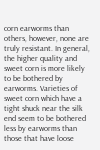corn earworms than others, however, none are truly resistant. In general, the higher quality and sweet corn is more likely to be bothered by earworms. Varieties of sweet corn which have a tight shuck near the silk end seem to be bothered less by earworms than those that have loose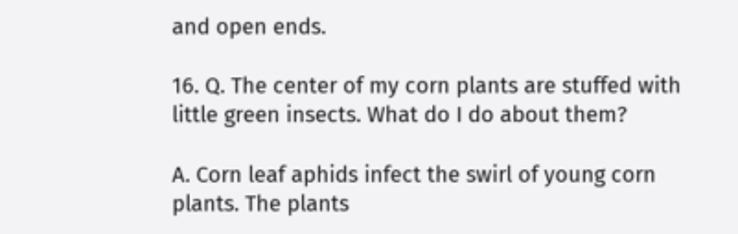and open ends.

16. Q. The center of my corn plants are stuffed with little green insects. What do I do about them?

A. Corn leaf aphids infect the swirl of young corn plants. The plants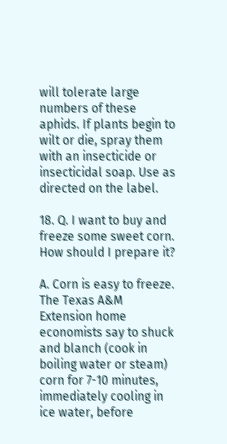will tolerate large numbers of these aphids. If plants begin to wilt or die, spray them with an insecticide or insecticidal soap. Use as directed on the label.

18. Q. I want to buy and freeze some sweet corn. How should I prepare it?

A. Corn is easy to freeze. The Texas A&M Extension home economists say to shuck and blanch (cook in boiling water or steam) corn for 7-10 minutes, immediately cooling in ice water, before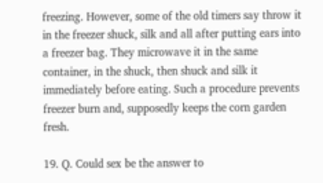freezing. However, some of the old timers say throw it in the freezer shuck, silk and all after putting ears into a freezer bag. They microwave it in the same container, in the shuck, then shuck and silk it immediately before eating. Such a procedure prevents freezer burn and, supposedly keeps the corn garden fresh.

19. Q. Could sex be the answer to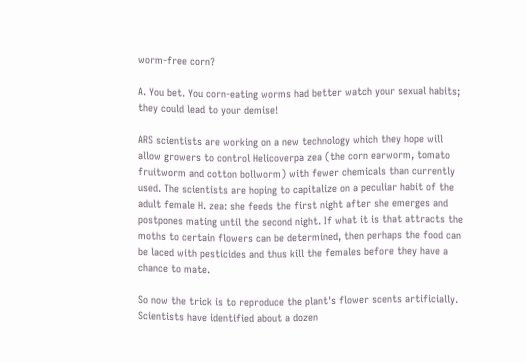worm-free corn?

A. You bet. You corn-eating worms had better watch your sexual habits; they could lead to your demise!

ARS scientists are working on a new technology which they hope will allow growers to control Helicoverpa zea (the corn earworm, tomato fruitworm and cotton bollworm) with fewer chemicals than currently used. The scientists are hoping to capitalize on a peculiar habit of the adult female H. zea: she feeds the first night after she emerges and postpones mating until the second night. If what it is that attracts the moths to certain flowers can be determined, then perhaps the food can be laced with pesticides and thus kill the females before they have a chance to mate.

So now the trick is to reproduce the plant's flower scents artificially. Scientists have identified about a dozen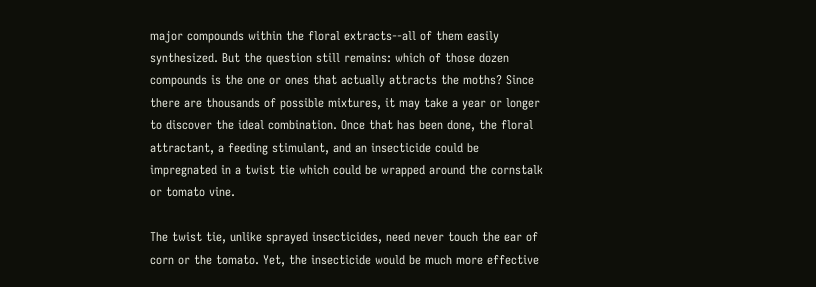major compounds within the floral extracts--all of them easily synthesized. But the question still remains: which of those dozen compounds is the one or ones that actually attracts the moths? Since there are thousands of possible mixtures, it may take a year or longer to discover the ideal combination. Once that has been done, the floral attractant, a feeding stimulant, and an insecticide could be impregnated in a twist tie which could be wrapped around the cornstalk or tomato vine.

The twist tie, unlike sprayed insecticides, need never touch the ear of corn or the tomato. Yet, the insecticide would be much more effective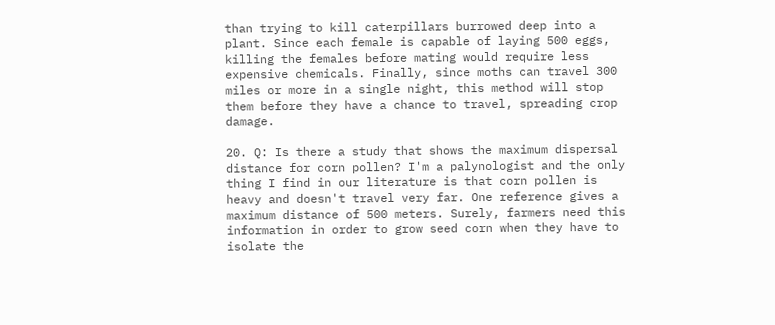than trying to kill caterpillars burrowed deep into a plant. Since each female is capable of laying 500 eggs, killing the females before mating would require less expensive chemicals. Finally, since moths can travel 300 miles or more in a single night, this method will stop them before they have a chance to travel, spreading crop damage.

20. Q: Is there a study that shows the maximum dispersal distance for corn pollen? I'm a palynologist and the only thing I find in our literature is that corn pollen is heavy and doesn't travel very far. One reference gives a maximum distance of 500 meters. Surely, farmers need this information in order to grow seed corn when they have to isolate the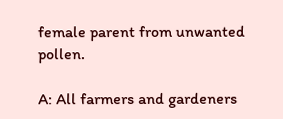female parent from unwanted pollen.

A: All farmers and gardeners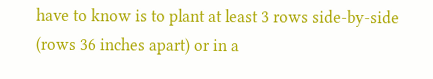have to know is to plant at least 3 rows side-by-side (rows 36 inches apart) or in a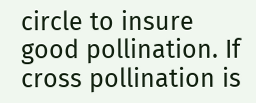circle to insure good pollination. If cross pollination is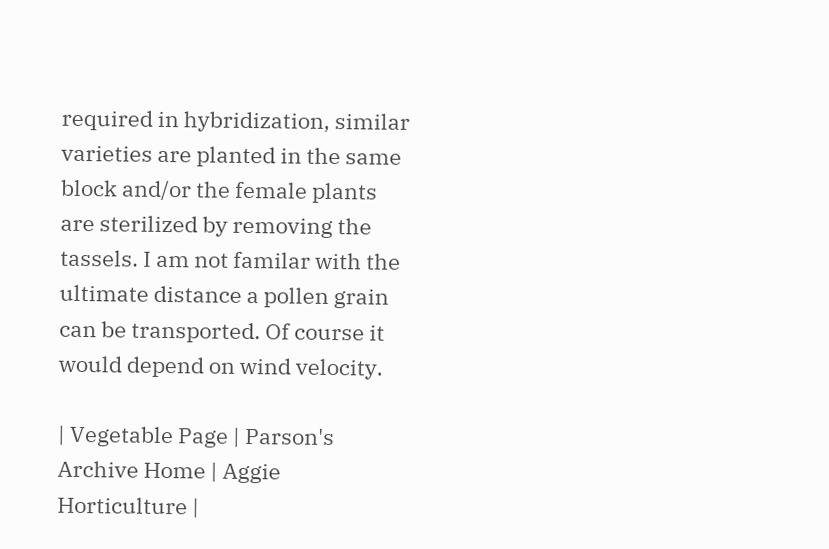required in hybridization, similar varieties are planted in the same block and/or the female plants are sterilized by removing the tassels. I am not familar with the ultimate distance a pollen grain can be transported. Of course it would depend on wind velocity.

| Vegetable Page | Parson's Archive Home | Aggie Horticulture |